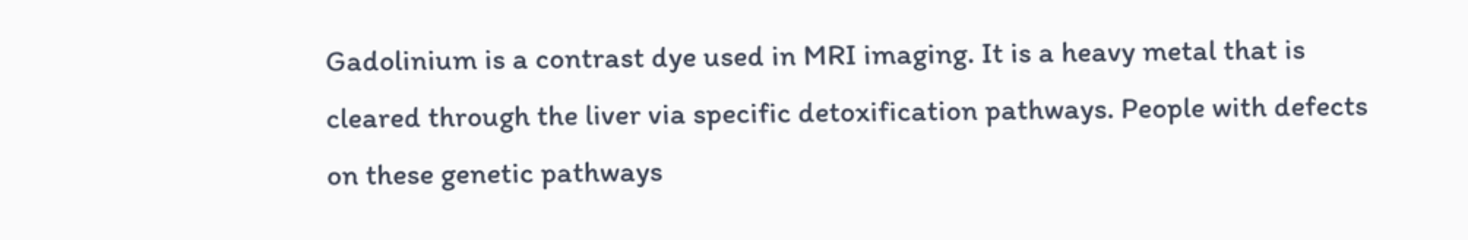Gadolinium is a contrast dye used in MRI imaging. It is a heavy metal that is cleared through the liver via specific detoxification pathways. People with defects on these genetic pathways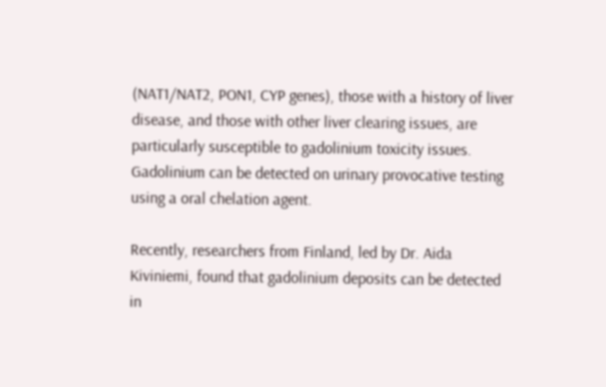(NAT1/NAT2, PON1, CYP genes), those with a history of liver disease, and those with other liver clearing issues, are particularly susceptible to gadolinium toxicity issues. Gadolinium can be detected on urinary provocative testing using a oral chelation agent.

Recently, researchers from Finland, led by Dr. Aida Kiviniemi, found that gadolinium deposits can be detected in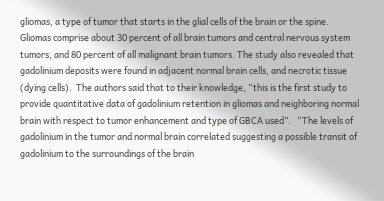gliomas, a type of tumor that starts in the glial cells of the brain or the spine. Gliomas comprise about 30 percent of all brain tumors and central nervous system tumors, and 80 percent of all malignant brain tumors. The study also revealed that gadolinium deposits were found in adjacent normal brain cells, and necrotic tissue (dying cells).  The authors said that to their knowledge, “this is the first study to provide quantitative data of gadolinium retention in gliomas and neighboring normal brain with respect to tumor enhancement and type of GBCA used”.   “The levels of gadolinium in the tumor and normal brain correlated suggesting a possible transit of gadolinium to the surroundings of the brain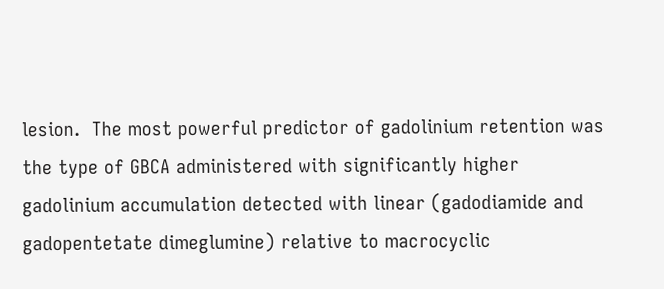lesion.  The most powerful predictor of gadolinium retention was the type of GBCA administered with significantly higher gadolinium accumulation detected with linear (gadodiamide and gadopentetate dimeglumine) relative to macrocyclic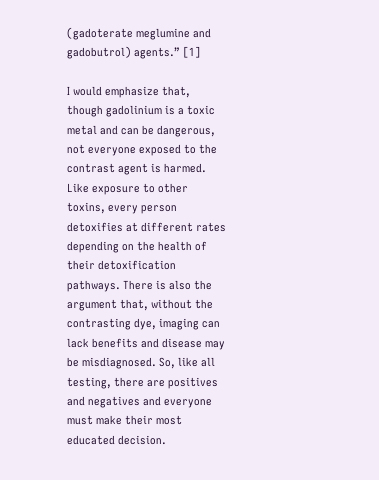(gadoterate meglumine and gadobutrol) agents.” [1]

I would emphasize that, though gadolinium is a toxic metal and can be dangerous, not everyone exposed to the contrast agent is harmed. Like exposure to other toxins, every person detoxifies at different rates depending on the health of their detoxification pathways. There is also the argument that, without the contrasting dye, imaging can lack benefits and disease may be misdiagnosed. So, like all testing, there are positives and negatives and everyone must make their most educated decision.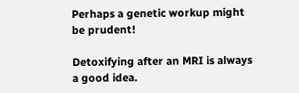Perhaps a genetic workup might be prudent!

Detoxifying after an MRI is always a good idea.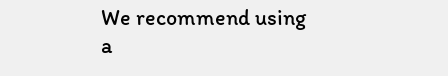We recommend using a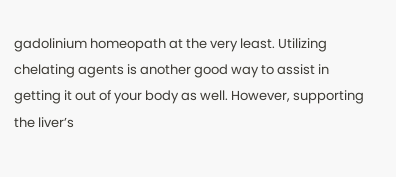gadolinium homeopath at the very least. Utilizing chelating agents is another good way to assist in getting it out of your body as well. However, supporting the liver’s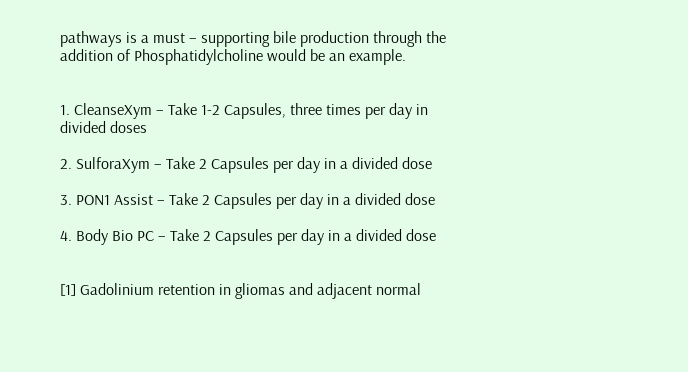pathways is a must – supporting bile production through the addition of Phosphatidylcholine would be an example.


1. CleanseXym – Take 1-2 Capsules, three times per day in divided doses

2. SulforaXym – Take 2 Capsules per day in a divided dose

3. PON1 Assist – Take 2 Capsules per day in a divided dose

4. Body Bio PC – Take 2 Capsules per day in a divided dose


[1] Gadolinium retention in gliomas and adjacent normal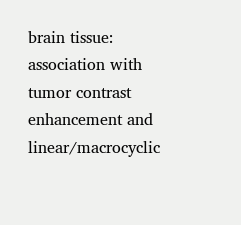brain tissue: association with tumor contrast enhancement and linear/macrocyclic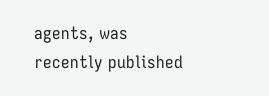agents, was recently published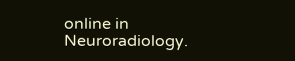online in Neuroradiology.